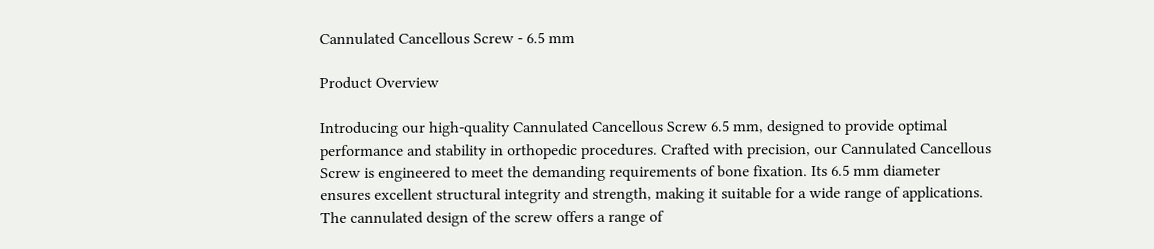Cannulated Cancellous Screw - 6.5 mm

Product Overview

Introducing our high-quality Cannulated Cancellous Screw 6.5 mm, designed to provide optimal performance and stability in orthopedic procedures. Crafted with precision, our Cannulated Cancellous Screw is engineered to meet the demanding requirements of bone fixation. Its 6.5 mm diameter ensures excellent structural integrity and strength, making it suitable for a wide range of applications. The cannulated design of the screw offers a range of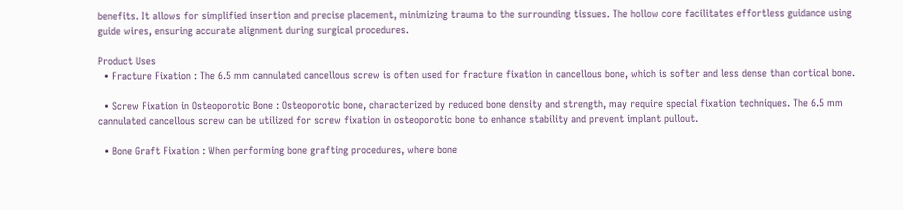benefits. It allows for simplified insertion and precise placement, minimizing trauma to the surrounding tissues. The hollow core facilitates effortless guidance using guide wires, ensuring accurate alignment during surgical procedures.

Product Uses
  • Fracture Fixation : The 6.5 mm cannulated cancellous screw is often used for fracture fixation in cancellous bone, which is softer and less dense than cortical bone.

  • Screw Fixation in Osteoporotic Bone : Osteoporotic bone, characterized by reduced bone density and strength, may require special fixation techniques. The 6.5 mm cannulated cancellous screw can be utilized for screw fixation in osteoporotic bone to enhance stability and prevent implant pullout.

  • Bone Graft Fixation : When performing bone grafting procedures, where bone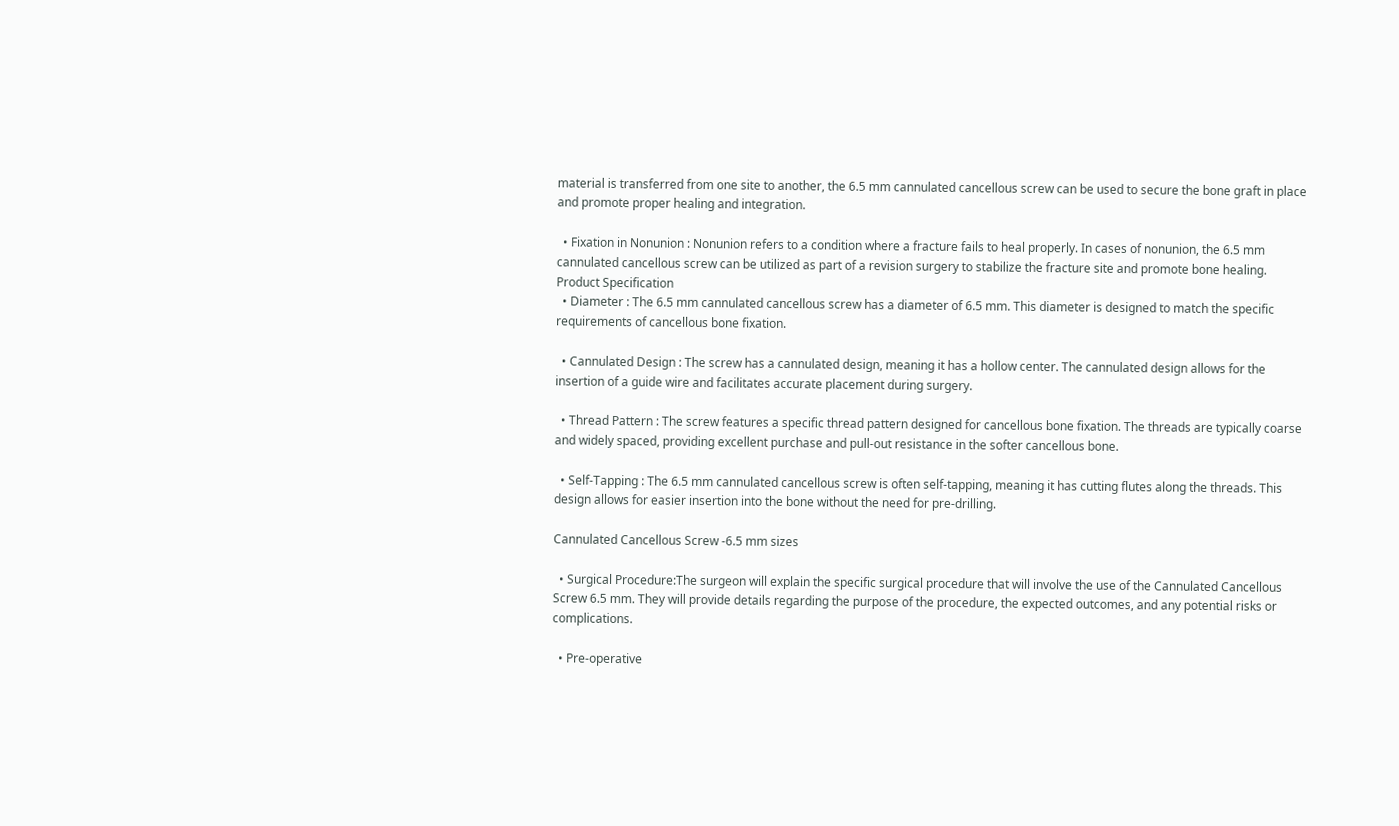material is transferred from one site to another, the 6.5 mm cannulated cancellous screw can be used to secure the bone graft in place and promote proper healing and integration.

  • Fixation in Nonunion : Nonunion refers to a condition where a fracture fails to heal properly. In cases of nonunion, the 6.5 mm cannulated cancellous screw can be utilized as part of a revision surgery to stabilize the fracture site and promote bone healing.
Product Specification
  • Diameter : The 6.5 mm cannulated cancellous screw has a diameter of 6.5 mm. This diameter is designed to match the specific requirements of cancellous bone fixation.

  • Cannulated Design : The screw has a cannulated design, meaning it has a hollow center. The cannulated design allows for the insertion of a guide wire and facilitates accurate placement during surgery.

  • Thread Pattern : The screw features a specific thread pattern designed for cancellous bone fixation. The threads are typically coarse and widely spaced, providing excellent purchase and pull-out resistance in the softer cancellous bone.

  • Self-Tapping : The 6.5 mm cannulated cancellous screw is often self-tapping, meaning it has cutting flutes along the threads. This design allows for easier insertion into the bone without the need for pre-drilling.

Cannulated Cancellous Screw -6.5 mm sizes

  • Surgical Procedure:The surgeon will explain the specific surgical procedure that will involve the use of the Cannulated Cancellous Screw 6.5 mm. They will provide details regarding the purpose of the procedure, the expected outcomes, and any potential risks or complications.

  • Pre-operative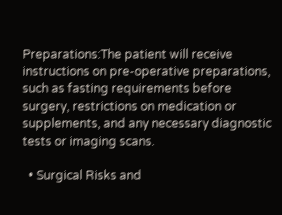Preparations:The patient will receive instructions on pre-operative preparations, such as fasting requirements before surgery, restrictions on medication or supplements, and any necessary diagnostic tests or imaging scans.

  • Surgical Risks and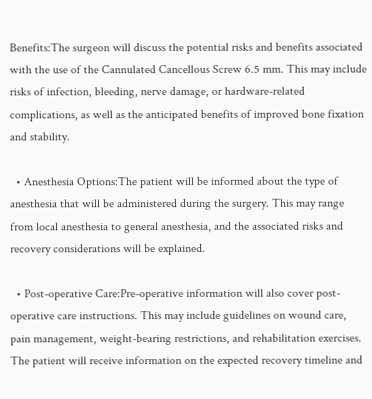Benefits:The surgeon will discuss the potential risks and benefits associated with the use of the Cannulated Cancellous Screw 6.5 mm. This may include risks of infection, bleeding, nerve damage, or hardware-related complications, as well as the anticipated benefits of improved bone fixation and stability.

  • Anesthesia Options:The patient will be informed about the type of anesthesia that will be administered during the surgery. This may range from local anesthesia to general anesthesia, and the associated risks and recovery considerations will be explained.

  • Post-operative Care:Pre-operative information will also cover post-operative care instructions. This may include guidelines on wound care, pain management, weight-bearing restrictions, and rehabilitation exercises. The patient will receive information on the expected recovery timeline and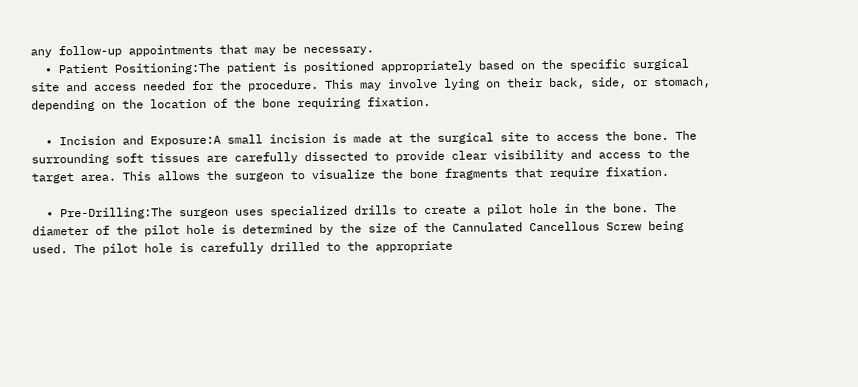any follow-up appointments that may be necessary.
  • Patient Positioning:The patient is positioned appropriately based on the specific surgical site and access needed for the procedure. This may involve lying on their back, side, or stomach, depending on the location of the bone requiring fixation.

  • Incision and Exposure:A small incision is made at the surgical site to access the bone. The surrounding soft tissues are carefully dissected to provide clear visibility and access to the target area. This allows the surgeon to visualize the bone fragments that require fixation.

  • Pre-Drilling:The surgeon uses specialized drills to create a pilot hole in the bone. The diameter of the pilot hole is determined by the size of the Cannulated Cancellous Screw being used. The pilot hole is carefully drilled to the appropriate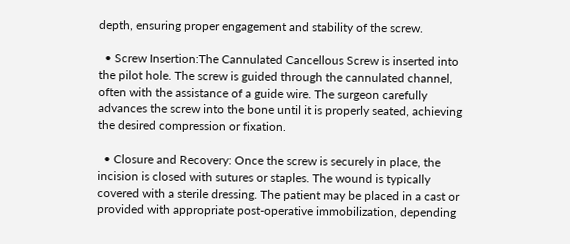depth, ensuring proper engagement and stability of the screw.

  • Screw Insertion:The Cannulated Cancellous Screw is inserted into the pilot hole. The screw is guided through the cannulated channel, often with the assistance of a guide wire. The surgeon carefully advances the screw into the bone until it is properly seated, achieving the desired compression or fixation.

  • Closure and Recovery: Once the screw is securely in place, the incision is closed with sutures or staples. The wound is typically covered with a sterile dressing. The patient may be placed in a cast or provided with appropriate post-operative immobilization, depending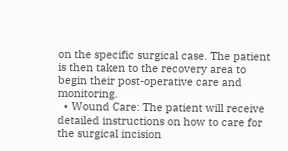on the specific surgical case. The patient is then taken to the recovery area to begin their post-operative care and monitoring.
  • Wound Care: The patient will receive detailed instructions on how to care for the surgical incision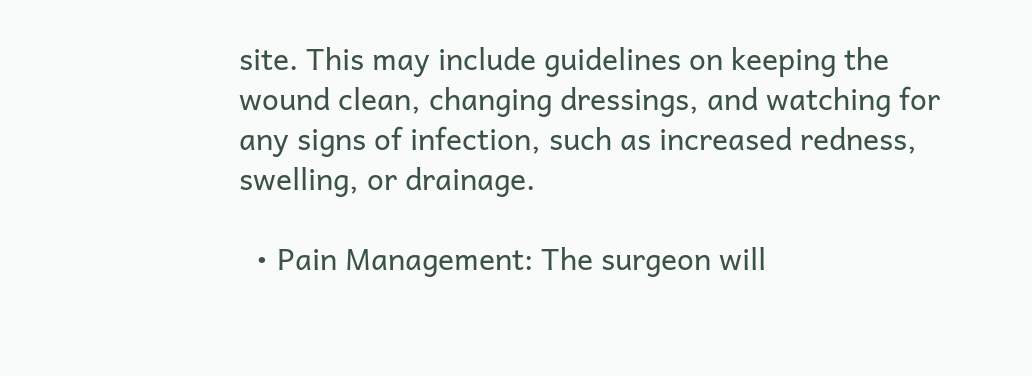site. This may include guidelines on keeping the wound clean, changing dressings, and watching for any signs of infection, such as increased redness, swelling, or drainage.

  • Pain Management: The surgeon will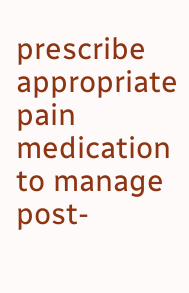prescribe appropriate pain medication to manage post-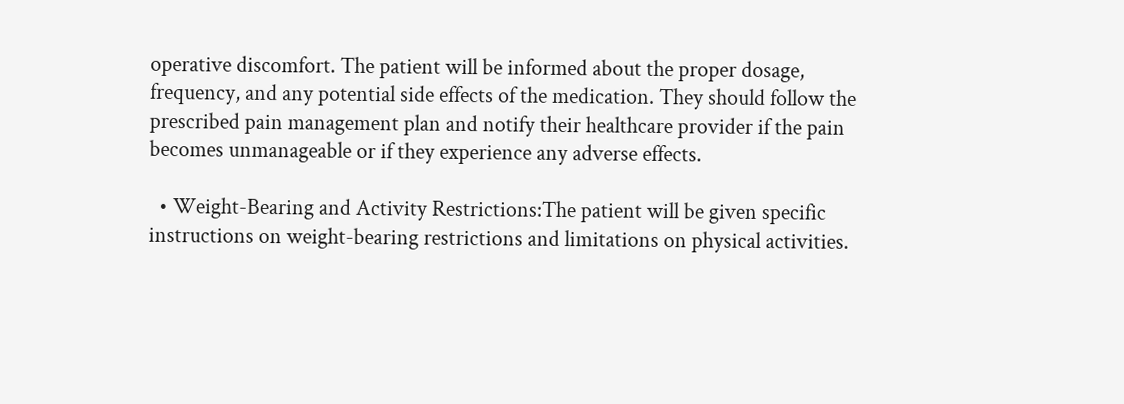operative discomfort. The patient will be informed about the proper dosage, frequency, and any potential side effects of the medication. They should follow the prescribed pain management plan and notify their healthcare provider if the pain becomes unmanageable or if they experience any adverse effects.

  • Weight-Bearing and Activity Restrictions:The patient will be given specific instructions on weight-bearing restrictions and limitations on physical activities.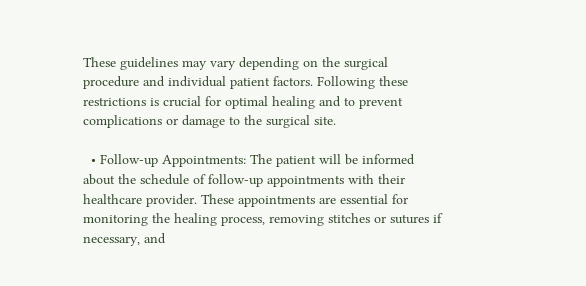These guidelines may vary depending on the surgical procedure and individual patient factors. Following these restrictions is crucial for optimal healing and to prevent complications or damage to the surgical site.

  • Follow-up Appointments: The patient will be informed about the schedule of follow-up appointments with their healthcare provider. These appointments are essential for monitoring the healing process, removing stitches or sutures if necessary, and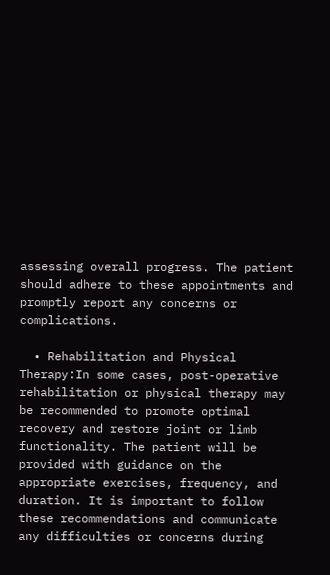assessing overall progress. The patient should adhere to these appointments and promptly report any concerns or complications.

  • Rehabilitation and Physical Therapy:In some cases, post-operative rehabilitation or physical therapy may be recommended to promote optimal recovery and restore joint or limb functionality. The patient will be provided with guidance on the appropriate exercises, frequency, and duration. It is important to follow these recommendations and communicate any difficulties or concerns during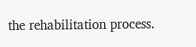the rehabilitation process.